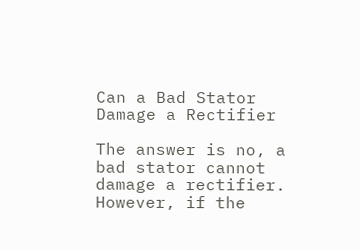Can a Bad Stator Damage a Rectifier

The answer is no, a bad stator cannot damage a rectifier. However, if the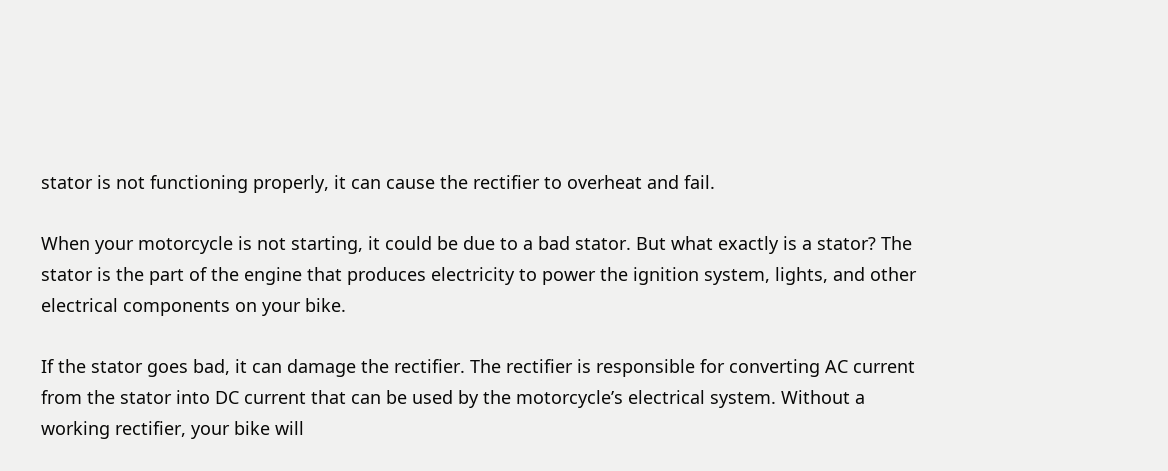stator is not functioning properly, it can cause the rectifier to overheat and fail.

When your motorcycle is not starting, it could be due to a bad stator. But what exactly is a stator? The stator is the part of the engine that produces electricity to power the ignition system, lights, and other electrical components on your bike.

If the stator goes bad, it can damage the rectifier. The rectifier is responsible for converting AC current from the stator into DC current that can be used by the motorcycle’s electrical system. Without a working rectifier, your bike will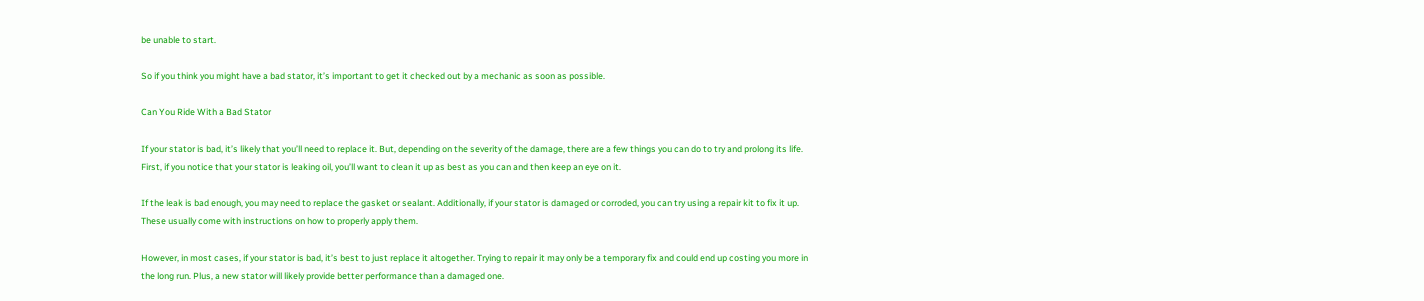be unable to start.

So if you think you might have a bad stator, it’s important to get it checked out by a mechanic as soon as possible.

Can You Ride With a Bad Stator

If your stator is bad, it’s likely that you’ll need to replace it. But, depending on the severity of the damage, there are a few things you can do to try and prolong its life. First, if you notice that your stator is leaking oil, you’ll want to clean it up as best as you can and then keep an eye on it.

If the leak is bad enough, you may need to replace the gasket or sealant. Additionally, if your stator is damaged or corroded, you can try using a repair kit to fix it up. These usually come with instructions on how to properly apply them.

However, in most cases, if your stator is bad, it’s best to just replace it altogether. Trying to repair it may only be a temporary fix and could end up costing you more in the long run. Plus, a new stator will likely provide better performance than a damaged one.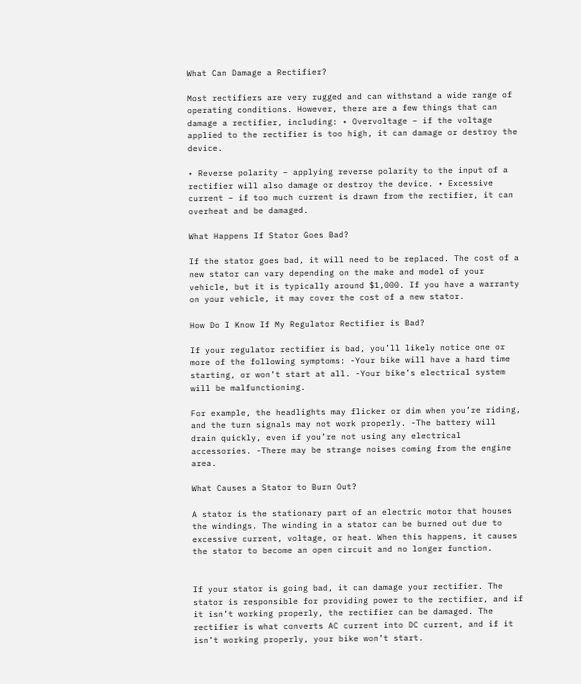What Can Damage a Rectifier?

Most rectifiers are very rugged and can withstand a wide range of operating conditions. However, there are a few things that can damage a rectifier, including: • Overvoltage – if the voltage applied to the rectifier is too high, it can damage or destroy the device.

• Reverse polarity – applying reverse polarity to the input of a rectifier will also damage or destroy the device. • Excessive current – if too much current is drawn from the rectifier, it can overheat and be damaged.

What Happens If Stator Goes Bad?

If the stator goes bad, it will need to be replaced. The cost of a new stator can vary depending on the make and model of your vehicle, but it is typically around $1,000. If you have a warranty on your vehicle, it may cover the cost of a new stator.

How Do I Know If My Regulator Rectifier is Bad?

If your regulator rectifier is bad, you’ll likely notice one or more of the following symptoms: -Your bike will have a hard time starting, or won’t start at all. -Your bike’s electrical system will be malfunctioning.

For example, the headlights may flicker or dim when you’re riding, and the turn signals may not work properly. -The battery will drain quickly, even if you’re not using any electrical accessories. -There may be strange noises coming from the engine area.

What Causes a Stator to Burn Out?

A stator is the stationary part of an electric motor that houses the windings. The winding in a stator can be burned out due to excessive current, voltage, or heat. When this happens, it causes the stator to become an open circuit and no longer function.


If your stator is going bad, it can damage your rectifier. The stator is responsible for providing power to the rectifier, and if it isn’t working properly, the rectifier can be damaged. The rectifier is what converts AC current into DC current, and if it isn’t working properly, your bike won’t start.